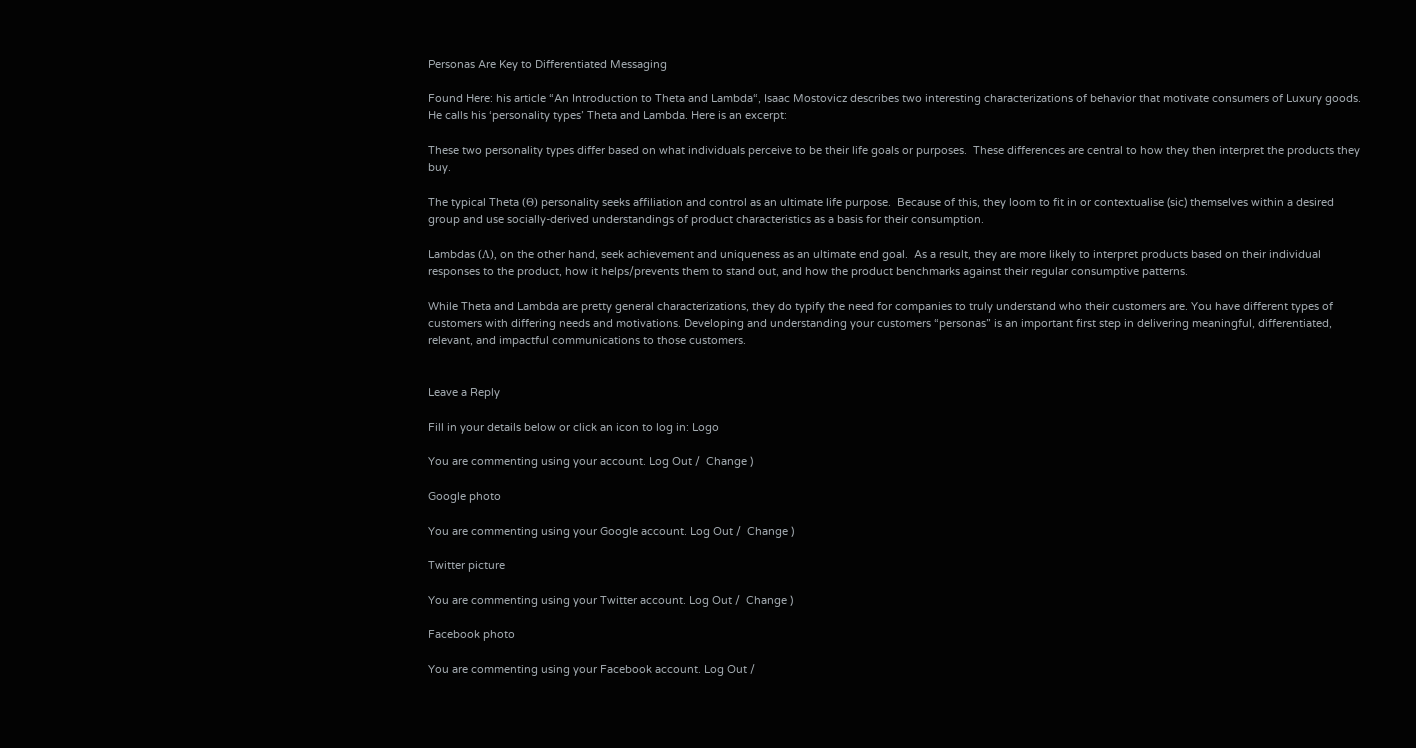Personas Are Key to Differentiated Messaging

Found Here: his article “An Introduction to Theta and Lambda“, Isaac Mostovicz describes two interesting characterizations of behavior that motivate consumers of Luxury goods. He calls his ‘personality types’ Theta and Lambda. Here is an excerpt:

These two personality types differ based on what individuals perceive to be their life goals or purposes.  These differences are central to how they then interpret the products they buy.

The typical Theta (Θ) personality seeks affiliation and control as an ultimate life purpose.  Because of this, they loom to fit in or contextualise (sic) themselves within a desired group and use socially-derived understandings of product characteristics as a basis for their consumption.

Lambdas (Λ), on the other hand, seek achievement and uniqueness as an ultimate end goal.  As a result, they are more likely to interpret products based on their individual responses to the product, how it helps/prevents them to stand out, and how the product benchmarks against their regular consumptive patterns.

While Theta and Lambda are pretty general characterizations, they do typify the need for companies to truly understand who their customers are. You have different types of customers with differing needs and motivations. Developing and understanding your customers “personas” is an important first step in delivering meaningful, differentiated, relevant, and impactful communications to those customers.


Leave a Reply

Fill in your details below or click an icon to log in: Logo

You are commenting using your account. Log Out /  Change )

Google photo

You are commenting using your Google account. Log Out /  Change )

Twitter picture

You are commenting using your Twitter account. Log Out /  Change )

Facebook photo

You are commenting using your Facebook account. Log Out /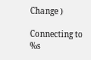Change )

Connecting to %s